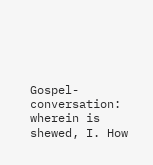Gospel-conversation: wherein is shewed, I. How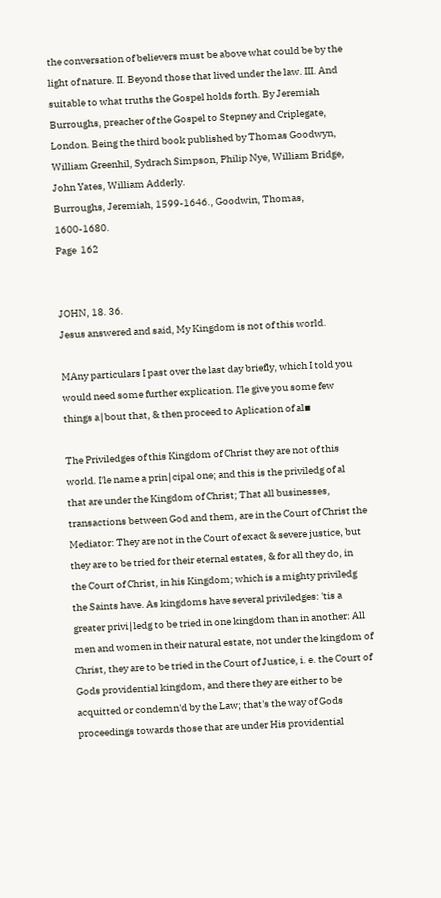the conversation of believers must be above what could be by the light of nature. II. Beyond those that lived under the law. III. And suitable to what truths the Gospel holds forth. By Jeremiah Burroughs, preacher of the Gospel to Stepney and Criplegate, London. Being the third book published by Thomas Goodwyn, William Greenhil, Sydrach Simpson, Philip Nye, William Bridge, John Yates, William Adderly.
Burroughs, Jeremiah, 1599-1646., Goodwin, Thomas, 1600-1680.
Page  162


JOHN, 18. 36.
Jesus answered and said, My Kingdom is not of this world.

MAny particulars I past over the last day briefly, which I told you would need some further explication. I'le give you some few things a∣bout that, & then proceed to Aplication of al▪

The Priviledges of this Kingdom of Christ they are not of this world. I'le name a prin∣cipal one; and this is the priviledg of al that are under the Kingdom of Christ; That all businesses, transactions between God and them, are in the Court of Christ the Mediator: They are not in the Court of exact & severe justice, but they are to be tried for their eternal estates, & for all they do, in the Court of Christ, in his Kingdom; which is a mighty priviledg the Saints have. As kingdoms have several priviledges: 'tis a greater privi∣ledg to be tried in one kingdom than in another: All men and women in their natural estate, not under the kingdom of Christ, they are to be tried in the Court of Justice, i. e. the Court of Gods providential kingdom, and there they are either to be acquitted or condemn'd by the Law; that's the way of Gods proceedings towards those that are under His providential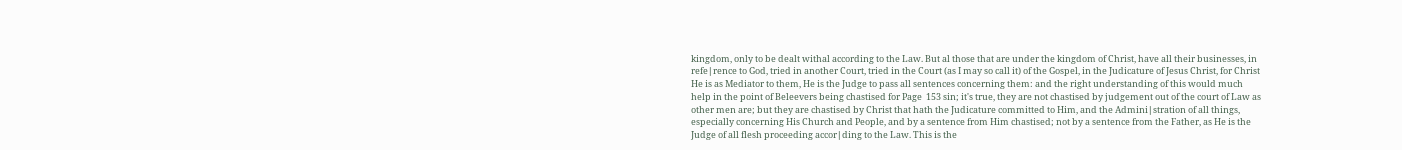kingdom, only to be dealt withal according to the Law. But al those that are under the kingdom of Christ, have all their businesses, in refe∣rence to God, tried in another Court, tried in the Court (as I may so call it) of the Gospel, in the Judicature of Jesus Christ, for Christ He is as Mediator to them, He is the Judge to pass all sentences concerning them: and the right understanding of this would much help in the point of Beleevers being chastised for Page  153 sin; it's true, they are not chastised by judgement out of the court of Law as other men are; but they are chastised by Christ that hath the Judicature committed to Him, and the Admini∣stration of all things, especially concerning His Church and People, and by a sentence from Him chastised; not by a sentence from the Father, as He is the Judge of all flesh proceeding accor∣ding to the Law. This is the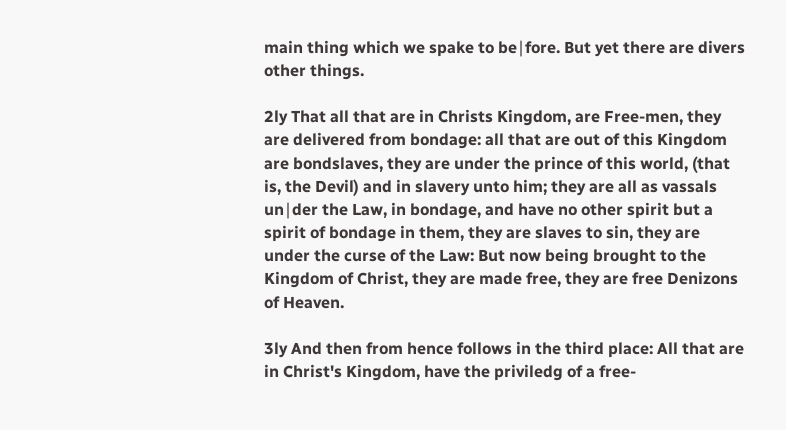main thing which we spake to be∣fore. But yet there are divers other things.

2ly That all that are in Christs Kingdom, are Free-men, they are delivered from bondage: all that are out of this Kingdom are bondslaves, they are under the prince of this world, (that is, the Devil) and in slavery unto him; they are all as vassals un∣der the Law, in bondage, and have no other spirit but a spirit of bondage in them, they are slaves to sin, they are under the curse of the Law: But now being brought to the Kingdom of Christ, they are made free, they are free Denizons of Heaven.

3ly And then from hence follows in the third place: All that are in Christ's Kingdom, have the priviledg of a free-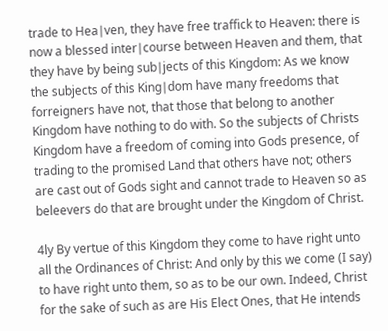trade to Hea∣ven, they have free traffick to Heaven: there is now a blessed inter∣course between Heaven and them, that they have by being sub∣jects of this Kingdom: As we know the subjects of this King∣dom have many freedoms that forreigners have not, that those that belong to another Kingdom have nothing to do with. So the subjects of Christs Kingdom have a freedom of coming into Gods presence, of trading to the promised Land that others have not; others are cast out of Gods sight and cannot trade to Heaven so as beleevers do that are brought under the Kingdom of Christ.

4ly By vertue of this Kingdom they come to have right unto all the Ordinances of Christ: And only by this we come (I say) to have right unto them, so as to be our own. Indeed, Christ for the sake of such as are His Elect Ones, that He intends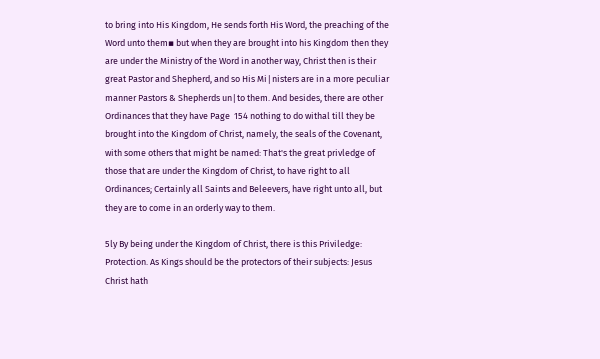to bring into His Kingdom, He sends forth His Word, the preaching of the Word unto them▪ but when they are brought into his Kingdom then they are under the Ministry of the Word in another way, Christ then is their great Pastor and Shepherd, and so His Mi∣nisters are in a more peculiar manner Pastors & Shepherds un∣to them. And besides, there are other Ordinances that they have Page  154 nothing to do withal till they be brought into the Kingdom of Christ, namely, the seals of the Covenant, with some others that might be named: That's the great privledge of those that are under the Kingdom of Christ, to have right to all Ordinances; Certainly all Saints and Beleevers, have right unto all, but they are to come in an orderly way to them.

5ly By being under the Kingdom of Christ, there is this Priviledge: Protection. As Kings should be the protectors of their subjects: Jesus Christ hath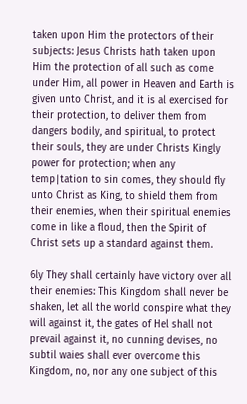taken upon Him the protectors of their subjects: Jesus Christs hath taken upon Him the protection of all such as come under Him, all power in Heaven and Earth is given unto Christ, and it is al exercised for their protection, to deliver them from dangers bodily, and spiritual, to protect their souls, they are under Christs Kingly power for protection; when any temp∣tation to sin comes, they should fly unto Christ as King, to shield them from their enemies, when their spiritual enemies come in like a floud, then the Spirit of Christ sets up a standard against them.

6ly They shall certainly have victory over all their enemies: This Kingdom shall never be shaken, let all the world conspire what they will against it, the gates of Hel shall not prevail against it, no cunning devises, no subtil waies shall ever overcome this Kingdom, no, nor any one subject of this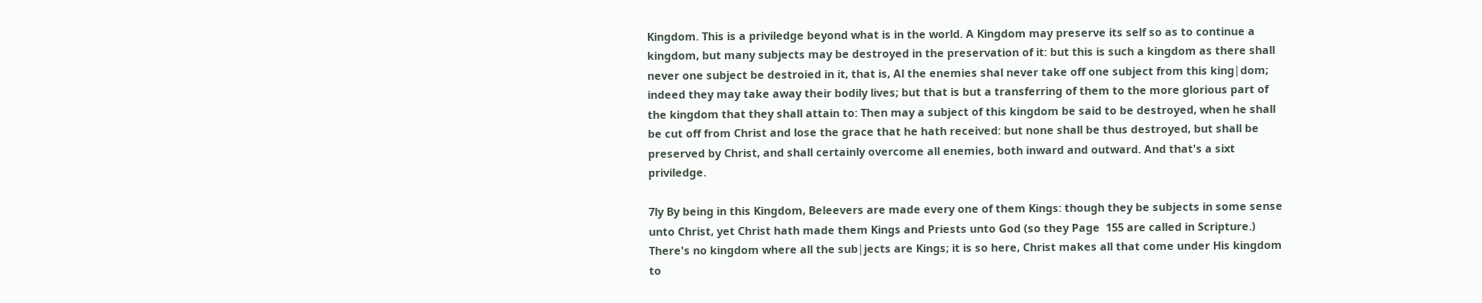Kingdom. This is a priviledge beyond what is in the world. A Kingdom may preserve its self so as to continue a kingdom, but many subjects may be destroyed in the preservation of it: but this is such a kingdom as there shall never one subject be destroied in it, that is, Al the enemies shal never take off one subject from this king∣dom; indeed they may take away their bodily lives; but that is but a transferring of them to the more glorious part of the kingdom that they shall attain to: Then may a subject of this kingdom be said to be destroyed, when he shall be cut off from Christ and lose the grace that he hath received: but none shall be thus destroyed, but shall be preserved by Christ, and shall certainly overcome all enemies, both inward and outward. And that's a sixt priviledge.

7ly By being in this Kingdom, Beleevers are made every one of them Kings: though they be subjects in some sense unto Christ, yet Christ hath made them Kings and Priests unto God (so they Page  155 are called in Scripture.) There's no kingdom where all the sub∣jects are Kings; it is so here, Christ makes all that come under His kingdom to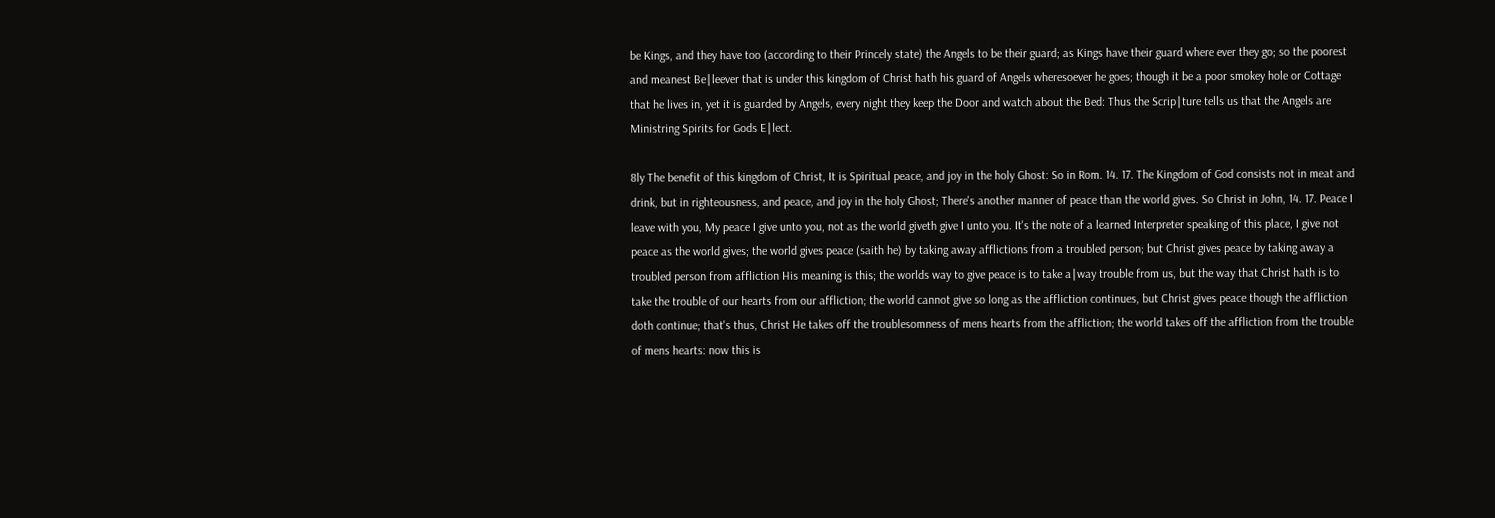be Kings, and they have too (according to their Princely state) the Angels to be their guard; as Kings have their guard where ever they go; so the poorest and meanest Be∣leever that is under this kingdom of Christ hath his guard of Angels wheresoever he goes; though it be a poor smokey hole or Cottage that he lives in, yet it is guarded by Angels, every night they keep the Door and watch about the Bed: Thus the Scrip∣ture tells us that the Angels are Ministring Spirits for Gods E∣lect.

8ly The benefit of this kingdom of Christ, It is Spiritual peace, and joy in the holy Ghost: So in Rom. 14. 17. The Kingdom of God consists not in meat and drink, but in righteousness, and peace, and joy in the holy Ghost; There's another manner of peace than the world gives. So Christ in John, 14. 17. Peace I leave with you, My peace I give unto you, not as the world giveth give I unto you. It's the note of a learned Interpreter speaking of this place, I give not peace as the world gives; the world gives peace (saith he) by taking away afflictions from a troubled person; but Christ gives peace by taking away a troubled person from affliction His meaning is this; the worlds way to give peace is to take a∣way trouble from us, but the way that Christ hath is to take the trouble of our hearts from our affliction; the world cannot give so long as the affliction continues, but Christ gives peace though the affliction doth continue; that's thus, Christ He takes off the troublesomness of mens hearts from the affliction; the world takes off the affliction from the trouble of mens hearts: now this is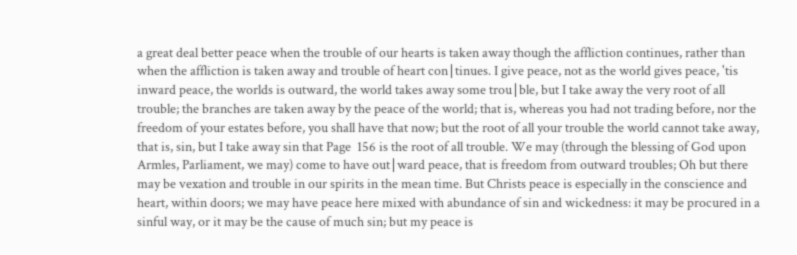a great deal better peace when the trouble of our hearts is taken away though the affliction continues, rather than when the affliction is taken away and trouble of heart con∣tinues. I give peace, not as the world gives peace, 'tis inward peace, the worlds is outward, the world takes away some trou∣ble, but I take away the very root of all trouble; the branches are taken away by the peace of the world; that is, whereas you had not trading before, nor the freedom of your estates before, you shall have that now; but the root of all your trouble the world cannot take away, that is, sin, but I take away sin that Page  156 is the root of all trouble. We may (through the blessing of God upon Armles, Parliament, we may) come to have out∣ward peace, that is freedom from outward troubles; Oh but there may be vexation and trouble in our spirits in the mean time. But Christs peace is especially in the conscience and heart, within doors; we may have peace here mixed with abundance of sin and wickedness: it may be procured in a sinful way, or it may be the cause of much sin; but my peace is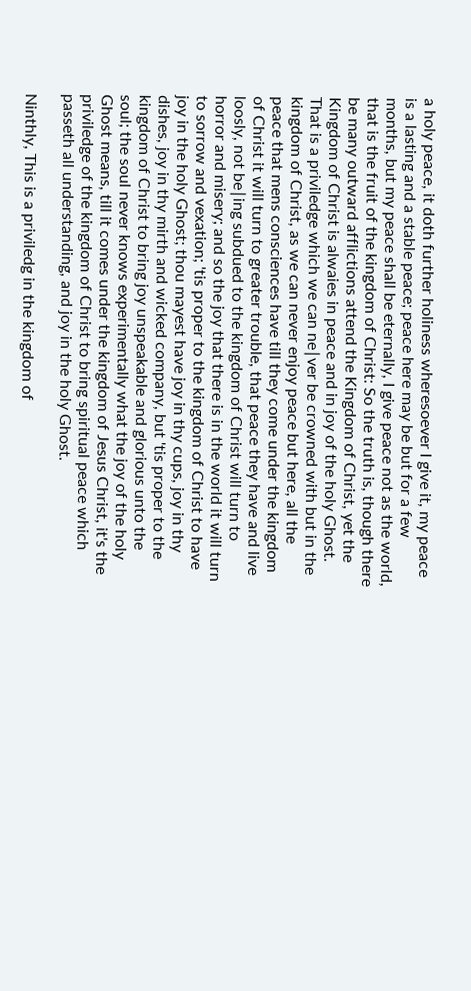a holy peace, it doth further holiness wheresoever I give it, my peace is a lasting and a stable peace; peace here may be but for a few months, but my peace shall be eternally, I give peace not as the world, that is the fruit of the kingdom of Christ: So the truth is, though there be many outward afflictions attend the Kingdom of Christ, yet the Kingdom of Christ is alwaies in peace and in joy of the holy Ghost. That is a priviledge which we can ne∣ver be crowned with but in the kingdom of Christ, as we can never enjoy peace but here, all the peace that mens consciences have till they come under the kingdom of Christ it will turn to greater trouble, that peace they have and live loosly, not be∣ing subdued to the kingdom of Christ will turn to horror and misery; and so the joy that there is in the world it will turn to sorrow and vexation; 'tis proper to the kingdom of Christ to have joy in the holy Ghost; thou mayest have joy in thy cups, joy in thy dishes, joy in thy mirth and wicked company, but 'tis proper to the kingdom of Christ to bring joy unspeakable and glorious unto the soul; the soul never knows experimentally what the joy of the holy Ghost means, till it comes under the kingdom of Jesus Christ, it's the priviledge of the kingdom of Christ to bring spiritual peace which passeth all understanding, and joy in the holy Ghost.

Ninthly, This is a priviledg in the kingdom of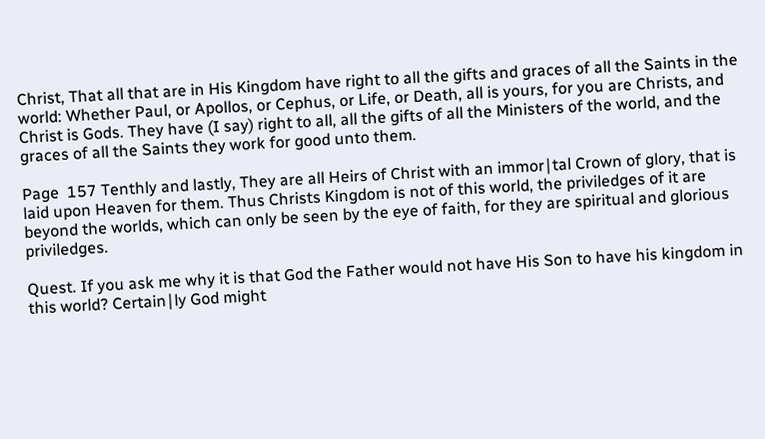Christ, That all that are in His Kingdom have right to all the gifts and graces of all the Saints in the world: Whether Paul, or Apollos, or Cephus, or Life, or Death, all is yours, for you are Christs, and Christ is Gods. They have (I say) right to all, all the gifts of all the Ministers of the world, and the graces of all the Saints they work for good unto them.

Page  157 Tenthly and lastly, They are all Heirs of Christ with an immor∣tal Crown of glory, that is laid upon Heaven for them. Thus Christs Kingdom is not of this world, the priviledges of it are beyond the worlds, which can only be seen by the eye of faith, for they are spiritual and glorious priviledges.

Quest. If you ask me why it is that God the Father would not have His Son to have his kingdom in this world? Certain∣ly God might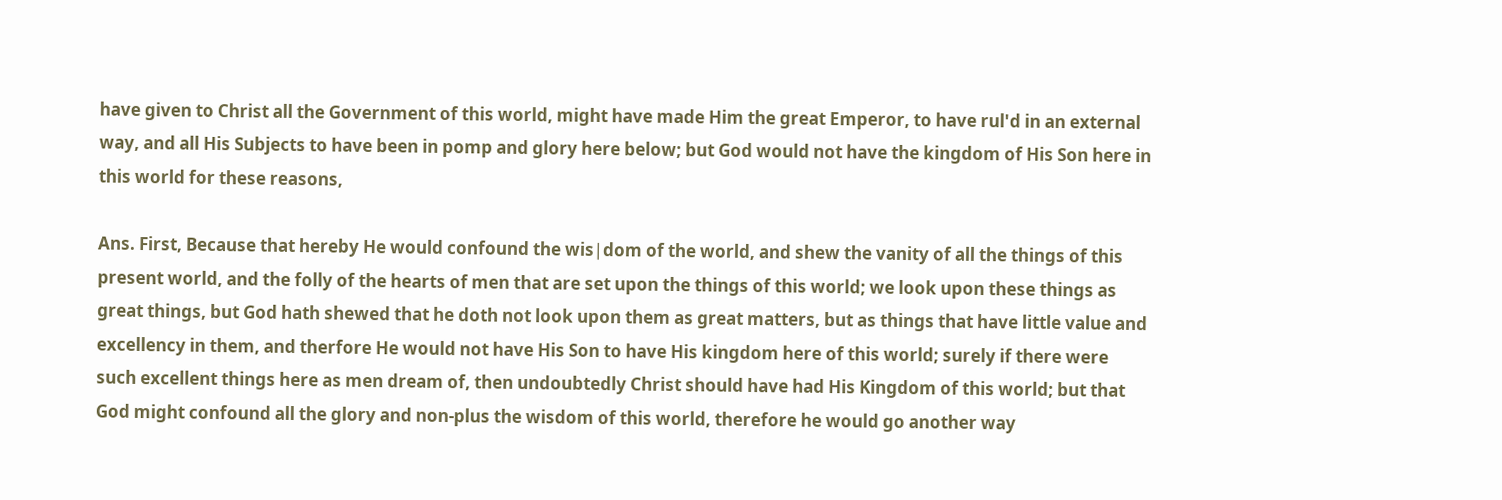have given to Christ all the Government of this world, might have made Him the great Emperor, to have rul'd in an external way, and all His Subjects to have been in pomp and glory here below; but God would not have the kingdom of His Son here in this world for these reasons,

Ans. First, Because that hereby He would confound the wis∣dom of the world, and shew the vanity of all the things of this present world, and the folly of the hearts of men that are set upon the things of this world; we look upon these things as great things, but God hath shewed that he doth not look upon them as great matters, but as things that have little value and excellency in them, and therfore He would not have His Son to have His kingdom here of this world; surely if there were such excellent things here as men dream of, then undoubtedly Christ should have had His Kingdom of this world; but that God might confound all the glory and non-plus the wisdom of this world, therefore he would go another way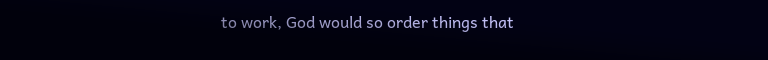to work, God would so order things that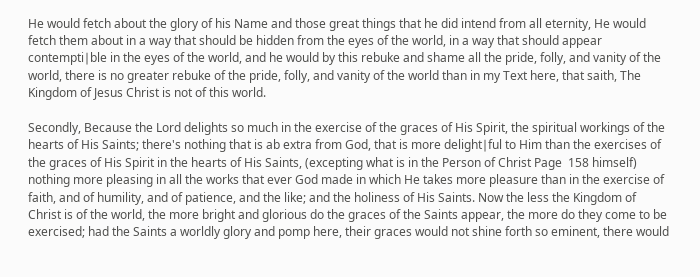He would fetch about the glory of his Name and those great things that he did intend from all eternity, He would fetch them about in a way that should be hidden from the eyes of the world, in a way that should appear contempti∣ble in the eyes of the world, and he would by this rebuke and shame all the pride, folly, and vanity of the world, there is no greater rebuke of the pride, folly, and vanity of the world than in my Text here, that saith, The Kingdom of Jesus Christ is not of this world.

Secondly, Because the Lord delights so much in the exercise of the graces of His Spirit, the spiritual workings of the hearts of His Saints; there's nothing that is ab extra from God, that is more delight∣ful to Him than the exercises of the graces of His Spirit in the hearts of His Saints, (excepting what is in the Person of Christ Page  158 himself) nothing more pleasing in all the works that ever God made in which He takes more pleasure than in the exercise of faith, and of humility, and of patience, and the like; and the holiness of His Saints. Now the less the Kingdom of Christ is of the world, the more bright and glorious do the graces of the Saints appear, the more do they come to be exercised; had the Saints a worldly glory and pomp here, their graces would not shine forth so eminent, there would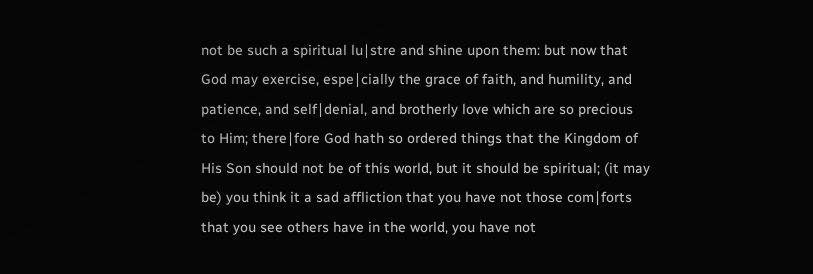not be such a spiritual lu∣stre and shine upon them: but now that God may exercise, espe∣cially the grace of faith, and humility, and patience, and self∣denial, and brotherly love which are so precious to Him; there∣fore God hath so ordered things that the Kingdom of His Son should not be of this world, but it should be spiritual; (it may be) you think it a sad affliction that you have not those com∣forts that you see others have in the world, you have not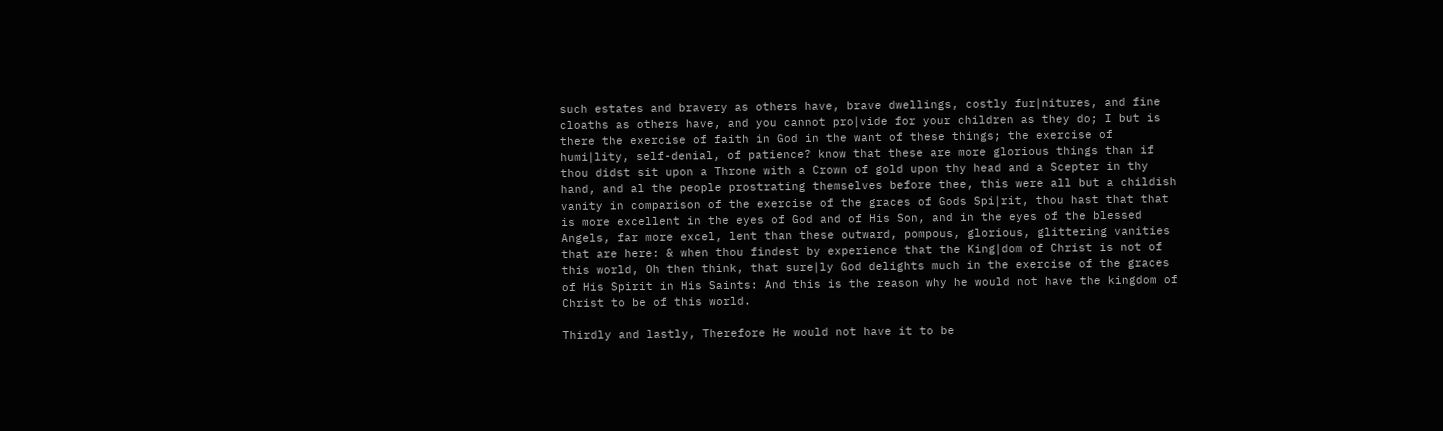such estates and bravery as others have, brave dwellings, costly fur∣nitures, and fine cloaths as others have, and you cannot pro∣vide for your children as they do; I but is there the exercise of faith in God in the want of these things; the exercise of humi∣lity, self-denial, of patience? know that these are more glorious things than if thou didst sit upon a Throne with a Crown of gold upon thy head and a Scepter in thy hand, and al the people prostrating themselves before thee, this were all but a childish vanity in comparison of the exercise of the graces of Gods Spi∣rit, thou hast that that is more excellent in the eyes of God and of His Son, and in the eyes of the blessed Angels, far more excel, lent than these outward, pompous, glorious, glittering vanities that are here: & when thou findest by experience that the King∣dom of Christ is not of this world, Oh then think, that sure∣ly God delights much in the exercise of the graces of His Spirit in His Saints: And this is the reason why he would not have the kingdom of Christ to be of this world.

Thirdly and lastly, Therefore He would not have it to be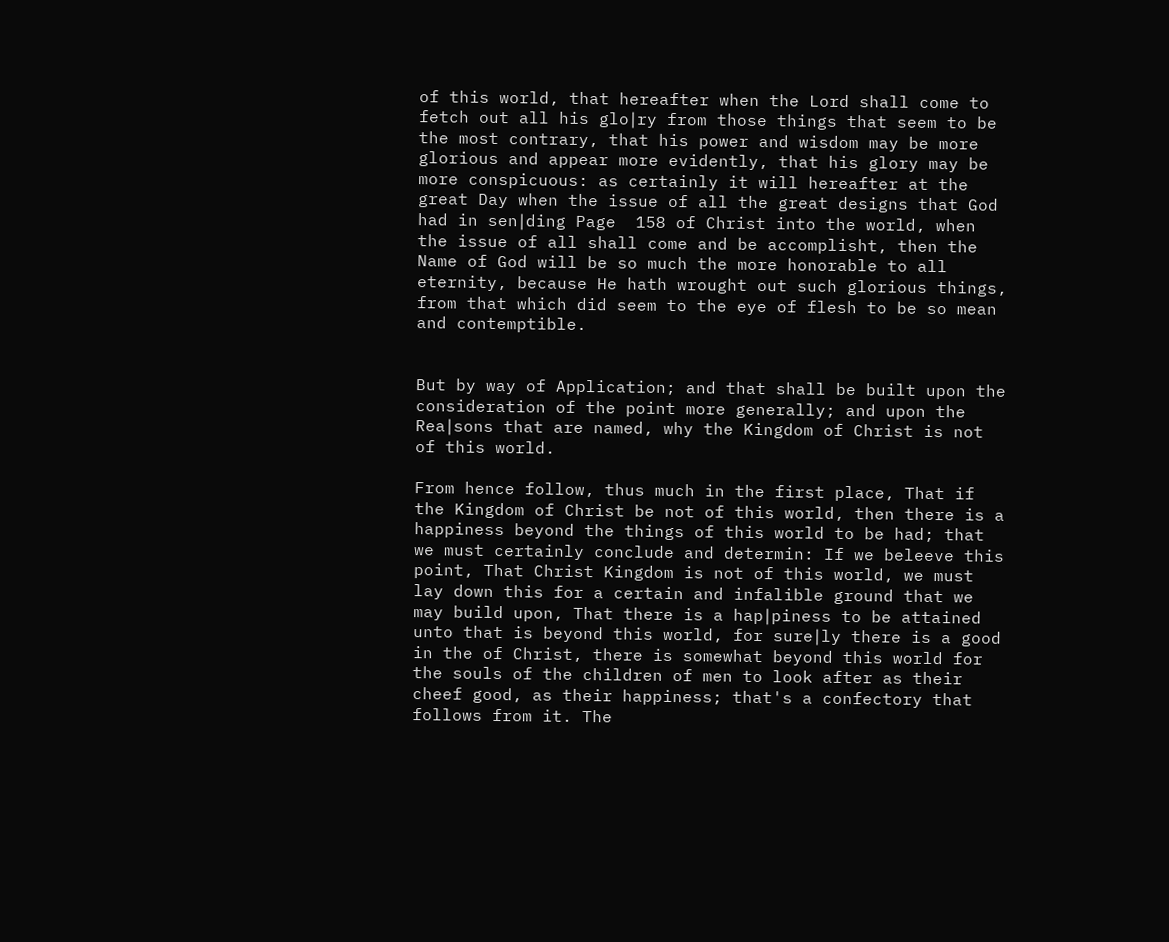of this world, that hereafter when the Lord shall come to fetch out all his glo∣ry from those things that seem to be the most contrary, that his power and wisdom may be more glorious and appear more evidently, that his glory may be more conspicuous: as certainly it will hereafter at the great Day when the issue of all the great designs that God had in sen∣ding Page  158 of Christ into the world, when the issue of all shall come and be accomplisht, then the Name of God will be so much the more honorable to all eternity, because He hath wrought out such glorious things, from that which did seem to the eye of flesh to be so mean and contemptible.


But by way of Application; and that shall be built upon the consideration of the point more generally; and upon the Rea∣sons that are named, why the Kingdom of Christ is not of this world.

From hence follow, thus much in the first place, That if the Kingdom of Christ be not of this world, then there is a happiness beyond the things of this world to be had; that we must certainly conclude and determin: If we beleeve this point, That Christ Kingdom is not of this world, we must lay down this for a certain and infalible ground that we may build upon, That there is a hap∣piness to be attained unto that is beyond this world, for sure∣ly there is a good in the of Christ, there is somewhat beyond this world for the souls of the children of men to look after as their cheef good, as their happiness; that's a confectory that follows from it. The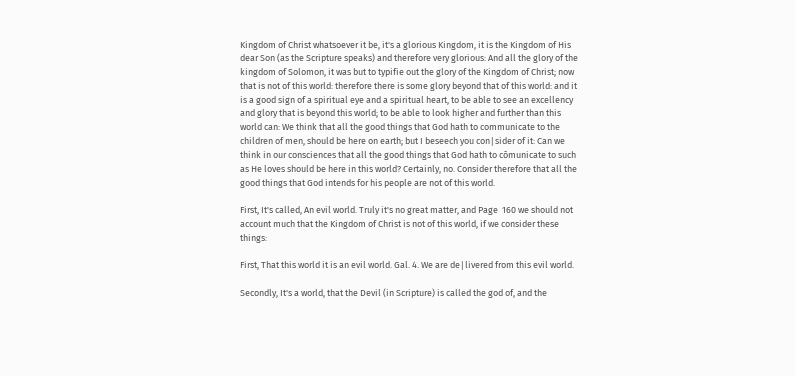Kingdom of Christ whatsoever it be, it's a glorious Kingdom, it is the Kingdom of His dear Son (as the Scripture speaks) and therefore very glorious: And all the glory of the kingdom of Solomon, it was but to typifie out the glory of the Kingdom of Christ; now that is not of this world: therefore there is some glory beyond that of this world: and it is a good sign of a spiritual eye and a spiritual heart, to be able to see an excellency and glory that is beyond this world; to be able to look higher and further than this world can: We think that all the good things that God hath to communicate to the children of men, should be here on earth; but I beseech you con∣sider of it: Can we think in our consciences that all the good things that God hath to cōmunicate to such as He loves should be here in this world? Certainly, no. Consider therefore that all the good things that God intends for his people are not of this world.

First, It's called, An evil world. Truly it's no great matter, and Page  160 we should not account much that the Kingdom of Christ is not of this world, if we consider these things:

First, That this world it is an evil world. Gal. 4. We are de∣livered from this evil world.

Secondly, It's a world, that the Devil (in Scripture) is called the god of, and the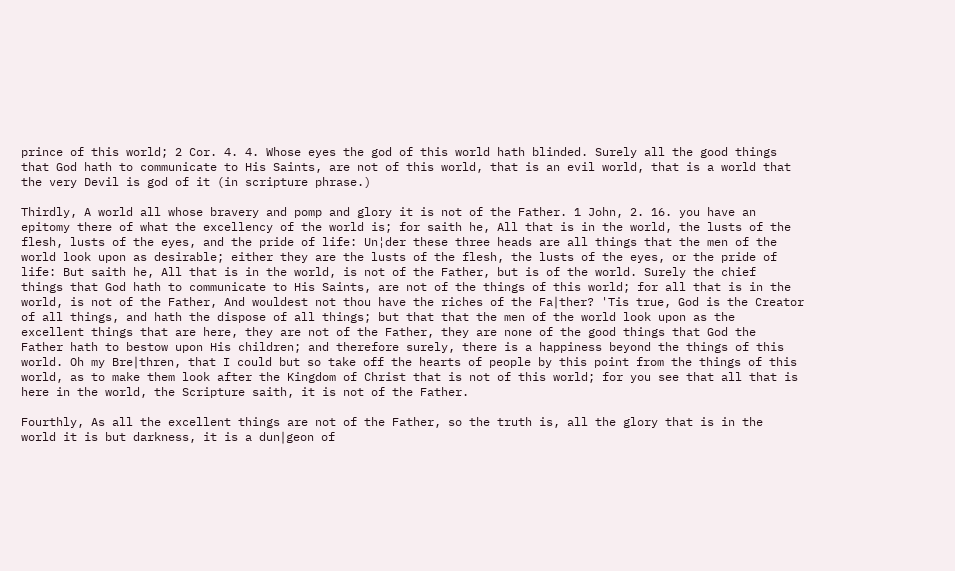prince of this world; 2 Cor. 4. 4. Whose eyes the god of this world hath blinded. Surely all the good things that God hath to communicate to His Saints, are not of this world, that is an evil world, that is a world that the very Devil is god of it (in scripture phrase.)

Thirdly, A world all whose bravery and pomp and glory it is not of the Father. 1 John, 2. 16. you have an epitomy there of what the excellency of the world is; for saith he, All that is in the world, the lusts of the flesh, lusts of the eyes, and the pride of life: Un¦der these three heads are all things that the men of the world look upon as desirable; either they are the lusts of the flesh, the lusts of the eyes, or the pride of life: But saith he, All that is in the world, is not of the Father, but is of the world. Surely the chief things that God hath to communicate to His Saints, are not of the things of this world; for all that is in the world, is not of the Father, And wouldest not thou have the riches of the Fa∣ther? 'Tis true, God is the Creator of all things, and hath the dispose of all things; but that that the men of the world look upon as the excellent things that are here, they are not of the Father, they are none of the good things that God the Father hath to bestow upon His children; and therefore surely, there is a happiness beyond the things of this world. Oh my Bre∣thren, that I could but so take off the hearts of people by this point from the things of this world, as to make them look after the Kingdom of Christ that is not of this world; for you see that all that is here in the world, the Scripture saith, it is not of the Father.

Fourthly, As all the excellent things are not of the Father, so the truth is, all the glory that is in the world it is but darkness, it is a dun∣geon of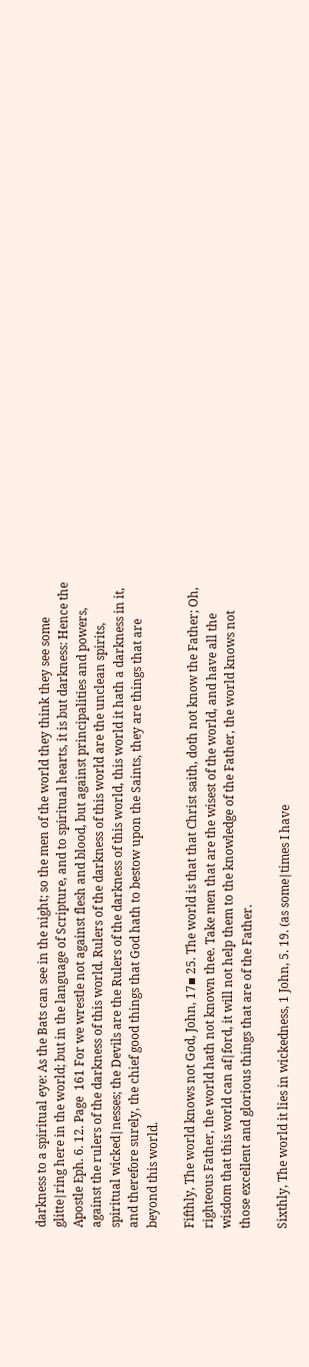darkness to a spiritual eye: As the Bats can see in the night; so the men of the world they think they see some glitte∣ring here in the world; but in the language of Scripture, and to spiritual hearts, it is but darkness: Hence the Apostle Eph. 6. 12. Page  161 For we wrestle not against flesh and blood, but against principalities and powers, against the rulers of the darkness of this world. Rulers of the darkness of this world are the unclean spirits, spiritual wicked∣nesses; the Devils are the Rulers of the darkness of this world, this world it hath a darkness in it, and therefore surely, the chief good things that God hath to bestow upon the Saints, they are things that are beyond this world.

Fifthly, The world knows not God, John, 17▪ 25. The world is that that Christ saith, doth not know the Father; Oh, righteous Father, the world hath not known thee. Take men that are the wisest of the world, and have all the wisdom that this world can af∣ford, it will not help them to the knowledge of the Father, the world knows not those excellent and glorious things that are of the Father.

Sixthly, The world it lies in wickedness, 1 John, 5. 19. (as some∣times I have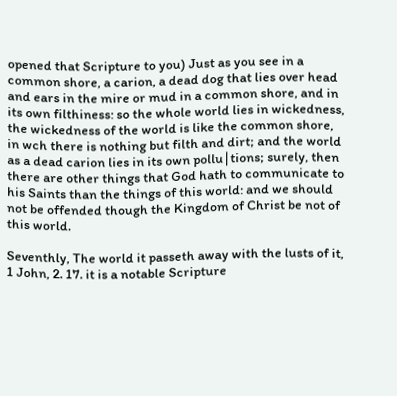opened that Scripture to you) Just as you see in a common shore, a carion, a dead dog that lies over head and ears in the mire or mud in a common shore, and in its own filthiness: so the whole world lies in wickedness, the wickedness of the world is like the common shore, in wch there is nothing but filth and dirt; and the world as a dead carion lies in its own pollu∣tions; surely, then there are other things that God hath to communicate to his Saints than the things of this world: and we should not be offended though the Kingdom of Christ be not of this world.

Seventhly, The world it passeth away with the lusts of it, 1 John, 2. 17. it is a notable Scripture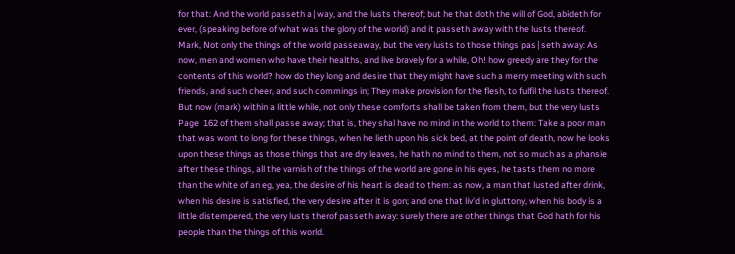for that: And the world passeth a∣way, and the lusts thereof; but he that doth the will of God, abideth for ever, (speaking before of what was the glory of the world) and it passeth away with the lusts thereof. Mark, Not only the things of the world passeaway, but the very lusts to those things pas∣seth away: As now, men and women who have their healths, and live bravely for a while, Oh! how greedy are they for the contents of this world? how do they long and desire that they might have such a merry meeting with such friends, and such cheer, and such commings in; They make provision for the flesh, to fulfil the lusts thereof. But now (mark) within a little while, not only these comforts shall be taken from them, but the very lusts Page  162 of them shall passe away; that is, they shal have no mind in the world to them: Take a poor man that was wont to long for these things, when he lieth upon his sick bed, at the point of death, now he looks upon these things as those things that are dry leaves, he hath no mind to them, not so much as a phansie after these things, all the varnish of the things of the world are gone in his eyes, he tasts them no more than the white of an eg, yea, the desire of his heart is dead to them: as now, a man that lusted after drink, when his desire is satisfied, the very desire after it is gon; and one that liv'd in gluttony, when his body is a little distempered, the very lusts therof passeth away: surely there are other things that God hath for his people than the things of this world.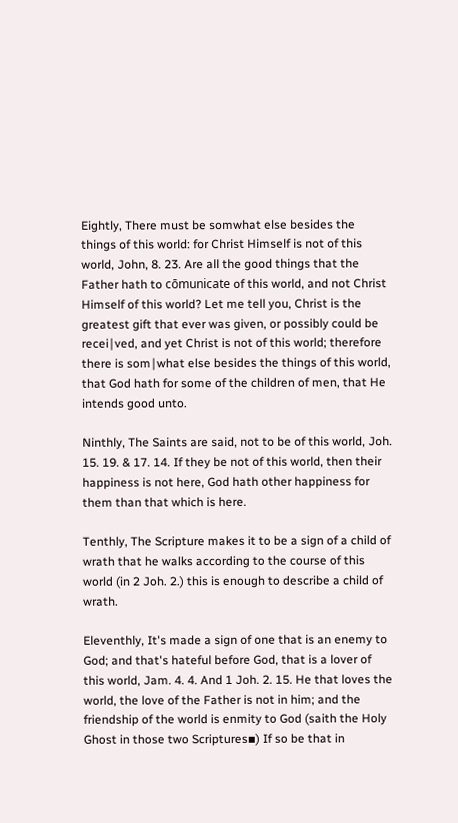Eightly, There must be somwhat else besides the things of this world: for Christ Himself is not of this world, John, 8. 23. Are all the good things that the Father hath to cōmunicate of this world, and not Christ Himself of this world? Let me tell you, Christ is the greatest gift that ever was given, or possibly could be recei∣ved, and yet Christ is not of this world; therefore there is som∣what else besides the things of this world, that God hath for some of the children of men, that He intends good unto.

Ninthly, The Saints are said, not to be of this world, Joh. 15. 19. & 17. 14. If they be not of this world, then their happiness is not here, God hath other happiness for them than that which is here.

Tenthly, The Scripture makes it to be a sign of a child of wrath that he walks according to the course of this world (in 2 Joh. 2.) this is enough to describe a child of wrath.

Eleventhly, It's made a sign of one that is an enemy to God; and that's hateful before God, that is a lover of this world, Jam. 4. 4. And 1 Joh. 2. 15. He that loves the world, the love of the Father is not in him; and the friendship of the world is enmity to God (saith the Holy Ghost in those two Scriptures▪) If so be that in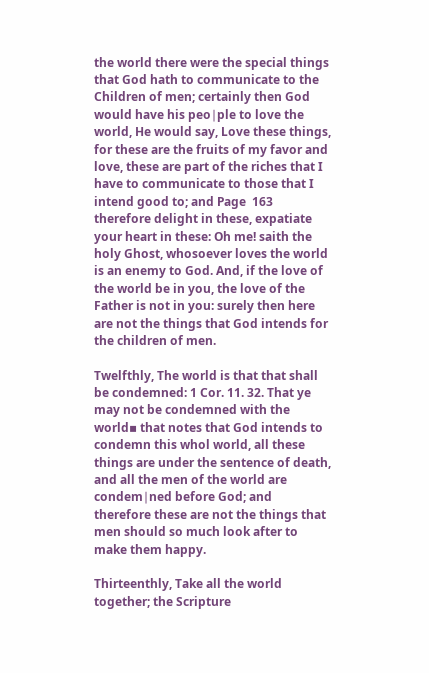the world there were the special things that God hath to communicate to the Children of men; certainly then God would have his peo∣ple to love the world, He would say, Love these things, for these are the fruits of my favor and love, these are part of the riches that I have to communicate to those that I intend good to; and Page  163 therefore delight in these, expatiate your heart in these: Oh me! saith the holy Ghost, whosoever loves the world is an enemy to God. And, if the love of the world be in you, the love of the Father is not in you: surely then here are not the things that God intends for the children of men.

Twelfthly, The world is that that shall be condemned: 1 Cor. 11. 32. That ye may not be condemned with the world▪ that notes that God intends to condemn this whol world, all these things are under the sentence of death, and all the men of the world are condem∣ned before God; and therefore these are not the things that men should so much look after to make them happy.

Thirteenthly, Take all the world together; the Scripture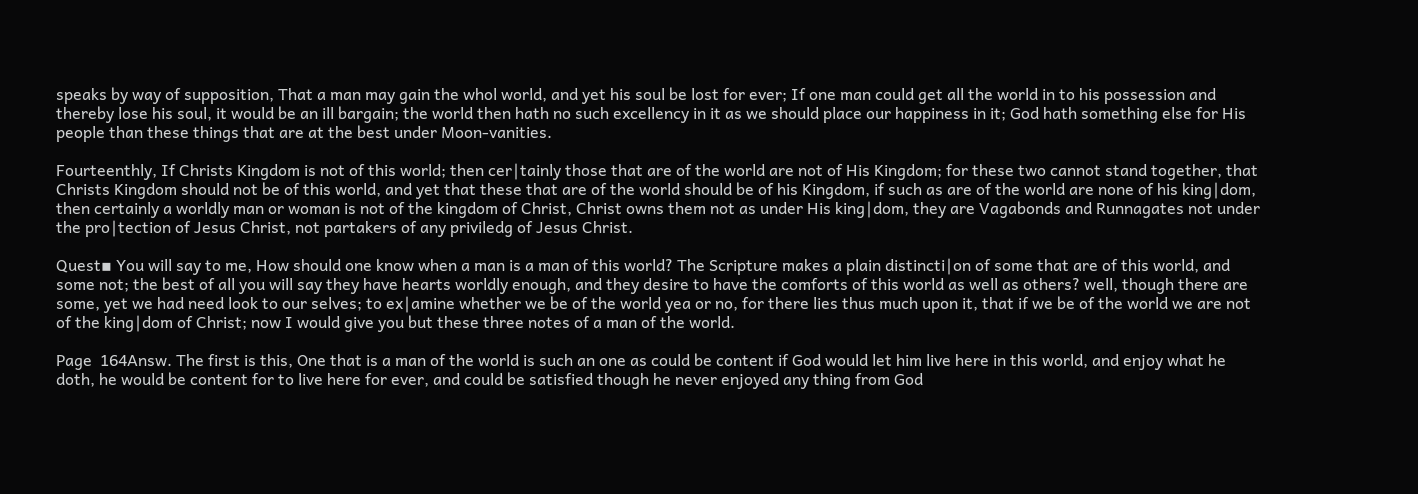speaks by way of supposition, That a man may gain the whol world, and yet his soul be lost for ever; If one man could get all the world in to his possession and thereby lose his soul, it would be an ill bargain; the world then hath no such excellency in it as we should place our happiness in it; God hath something else for His people than these things that are at the best under Moon-vanities.

Fourteenthly, If Christs Kingdom is not of this world; then cer∣tainly those that are of the world are not of His Kingdom; for these two cannot stand together, that Christs Kingdom should not be of this world, and yet that these that are of the world should be of his Kingdom, if such as are of the world are none of his king∣dom, then certainly a worldly man or woman is not of the kingdom of Christ, Christ owns them not as under His king∣dom, they are Vagabonds and Runnagates not under the pro∣tection of Jesus Christ, not partakers of any priviledg of Jesus Christ.

Quest▪ You will say to me, How should one know when a man is a man of this world? The Scripture makes a plain distincti∣on of some that are of this world, and some not; the best of all you will say they have hearts worldly enough, and they desire to have the comforts of this world as well as others? well, though there are some, yet we had need look to our selves; to ex∣amine whether we be of the world yea or no, for there lies thus much upon it, that if we be of the world we are not of the king∣dom of Christ; now I would give you but these three notes of a man of the world.

Page  164Answ. The first is this, One that is a man of the world is such an one as could be content if God would let him live here in this world, and enjoy what he doth, he would be content for to live here for ever, and could be satisfied though he never enjoyed any thing from God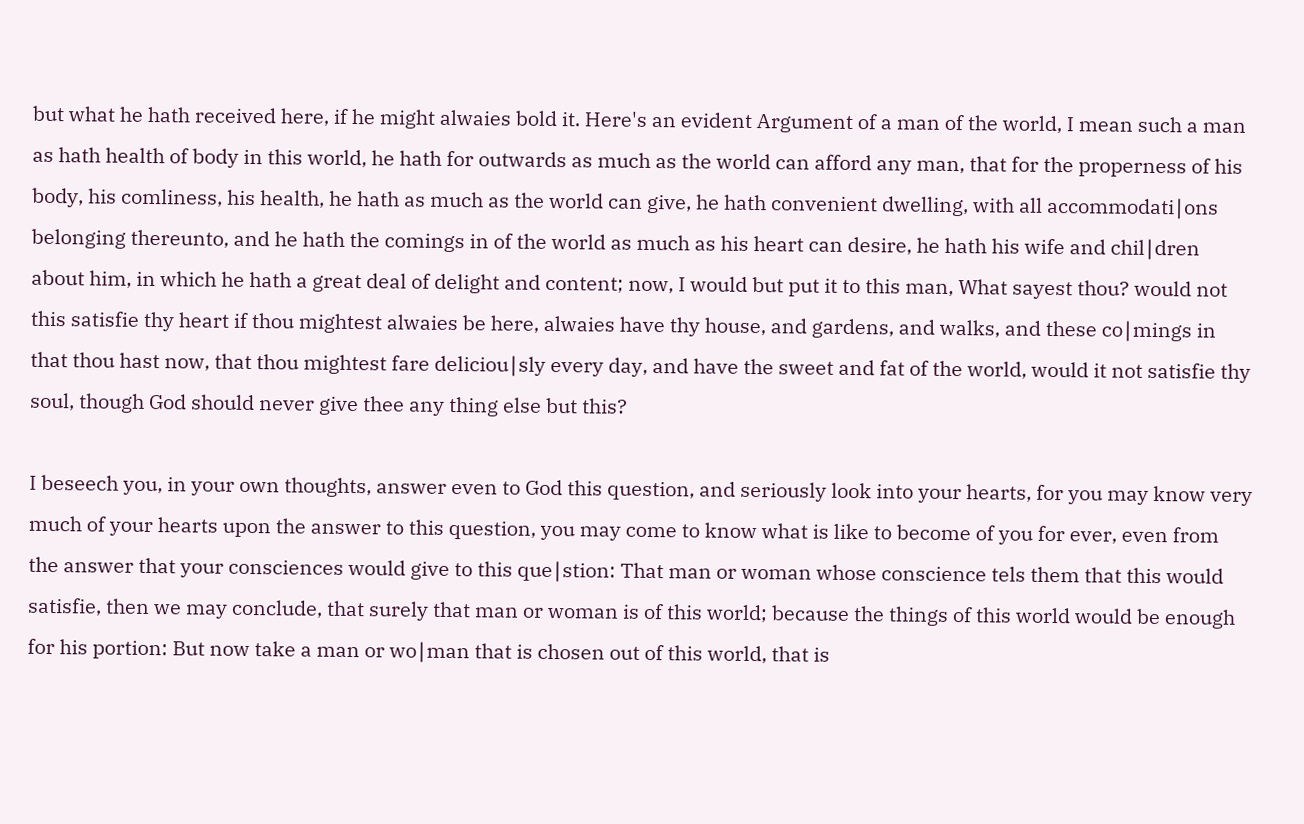but what he hath received here, if he might alwaies bold it. Here's an evident Argument of a man of the world, I mean such a man as hath health of body in this world, he hath for outwards as much as the world can afford any man, that for the properness of his body, his comliness, his health, he hath as much as the world can give, he hath convenient dwelling, with all accommodati∣ons belonging thereunto, and he hath the comings in of the world as much as his heart can desire, he hath his wife and chil∣dren about him, in which he hath a great deal of delight and content; now, I would but put it to this man, What sayest thou? would not this satisfie thy heart if thou mightest alwaies be here, alwaies have thy house, and gardens, and walks, and these co∣mings in that thou hast now, that thou mightest fare deliciou∣sly every day, and have the sweet and fat of the world, would it not satisfie thy soul, though God should never give thee any thing else but this?

I beseech you, in your own thoughts, answer even to God this question, and seriously look into your hearts, for you may know very much of your hearts upon the answer to this question, you may come to know what is like to become of you for ever, even from the answer that your consciences would give to this que∣stion: That man or woman whose conscience tels them that this would satisfie, then we may conclude, that surely that man or woman is of this world; because the things of this world would be enough for his portion: But now take a man or wo∣man that is chosen out of this world, that is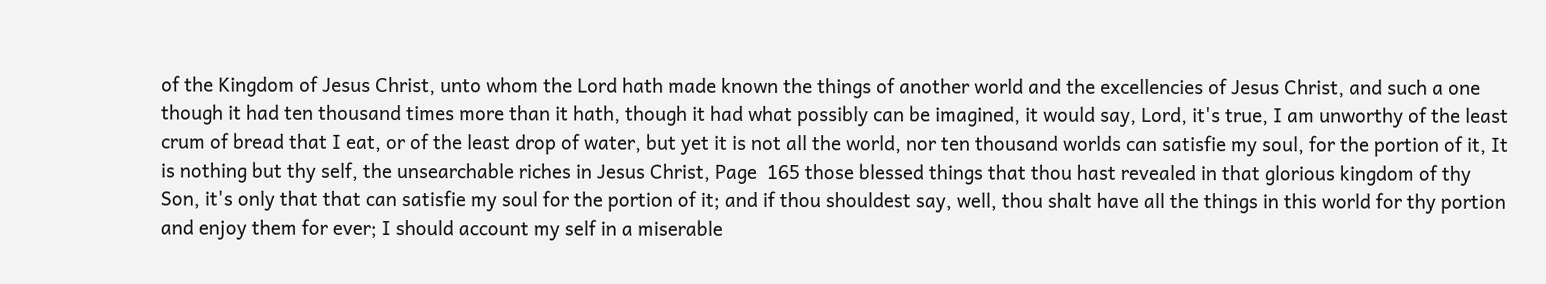of the Kingdom of Jesus Christ, unto whom the Lord hath made known the things of another world and the excellencies of Jesus Christ, and such a one though it had ten thousand times more than it hath, though it had what possibly can be imagined, it would say, Lord, it's true, I am unworthy of the least crum of bread that I eat, or of the least drop of water, but yet it is not all the world, nor ten thousand worlds can satisfie my soul, for the portion of it, It is nothing but thy self, the unsearchable riches in Jesus Christ, Page  165 those blessed things that thou hast revealed in that glorious kingdom of thy Son, it's only that that can satisfie my soul for the portion of it; and if thou shouldest say, well, thou shalt have all the things in this world for thy portion and enjoy them for ever; I should account my self in a miserable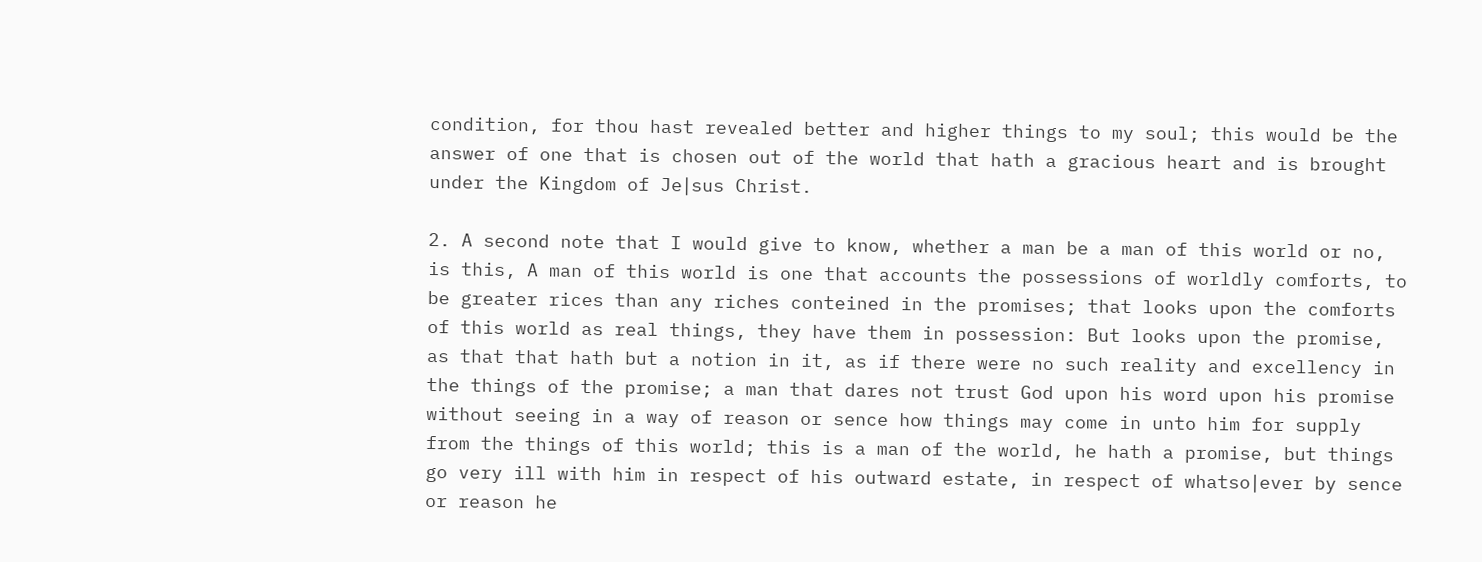condition, for thou hast revealed better and higher things to my soul; this would be the answer of one that is chosen out of the world that hath a gracious heart and is brought under the Kingdom of Je∣sus Christ.

2. A second note that I would give to know, whether a man be a man of this world or no, is this, A man of this world is one that accounts the possessions of worldly comforts, to be greater rices than any riches conteined in the promises; that looks upon the comforts of this world as real things, they have them in possession: But looks upon the promise, as that that hath but a notion in it, as if there were no such reality and excellency in the things of the promise; a man that dares not trust God upon his word upon his promise without seeing in a way of reason or sence how things may come in unto him for supply from the things of this world; this is a man of the world, he hath a promise, but things go very ill with him in respect of his outward estate, in respect of whatso∣ever by sence or reason he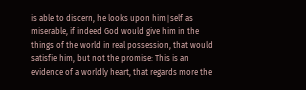is able to discern, he looks upon him∣self as miserable, if indeed God would give him in the things of the world in real possession, that would satisfie him, but not the promise: This is an evidence of a worldly heart, that regards more the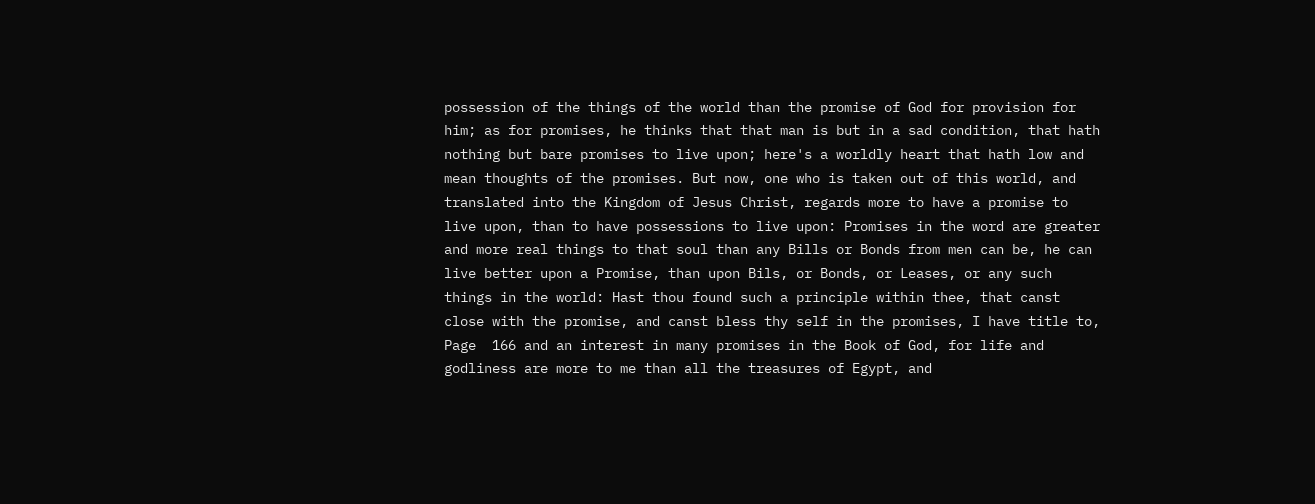possession of the things of the world than the promise of God for provision for him; as for promises, he thinks that that man is but in a sad condition, that hath nothing but bare promises to live upon; here's a worldly heart that hath low and mean thoughts of the promises. But now, one who is taken out of this world, and translated into the Kingdom of Jesus Christ, regards more to have a promise to live upon, than to have possessions to live upon: Promises in the word are greater and more real things to that soul than any Bills or Bonds from men can be, he can live better upon a Promise, than upon Bils, or Bonds, or Leases, or any such things in the world: Hast thou found such a principle within thee, that canst close with the promise, and canst bless thy self in the promises, I have title to, Page  166 and an interest in many promises in the Book of God, for life and godliness are more to me than all the treasures of Egypt, and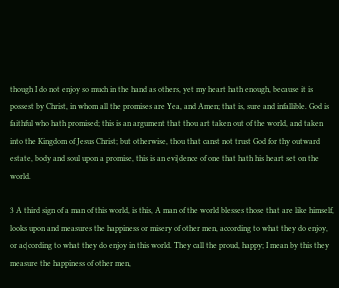though I do not enjoy so much in the hand as others, yet my heart hath enough, because it is possest by Christ, in whom all the promises are Yea, and Amen; that is, sure and infallible. God is faithful who hath promised; this is an argument that thou art taken out of the world, and taken into the Kingdom of Jesus Christ; but otherwise, thou that canst not trust God for thy outward estate, body and soul upon a promise, this is an evi∣dence of one that hath his heart set on the world.

3 A third sign of a man of this world, is this, A man of the world blesses those that are like himself, looks upon and measures the happiness or misery of other men, according to what they do enjoy, or ac∣cording to what they do enjoy in this world. They call the proud, happy; I mean by this they measure the happiness of other men,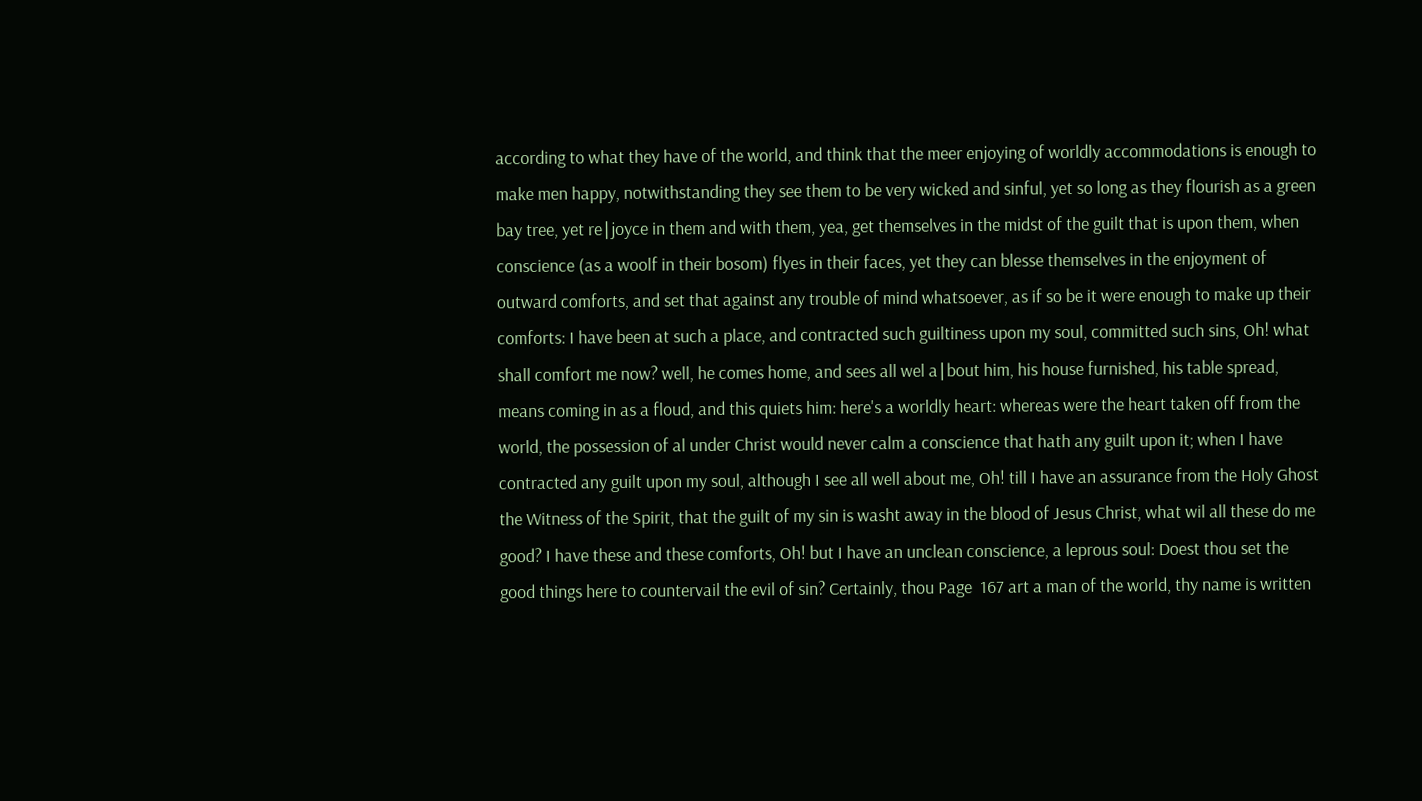according to what they have of the world, and think that the meer enjoying of worldly accommodations is enough to make men happy, notwithstanding they see them to be very wicked and sinful, yet so long as they flourish as a green bay tree, yet re∣joyce in them and with them, yea, get themselves in the midst of the guilt that is upon them, when conscience (as a woolf in their bosom) flyes in their faces, yet they can blesse themselves in the enjoyment of outward comforts, and set that against any trouble of mind whatsoever, as if so be it were enough to make up their comforts: I have been at such a place, and contracted such guiltiness upon my soul, committed such sins, Oh! what shall comfort me now? well, he comes home, and sees all wel a∣bout him, his house furnished, his table spread, means coming in as a floud, and this quiets him: here's a worldly heart: whereas were the heart taken off from the world, the possession of al under Christ would never calm a conscience that hath any guilt upon it; when I have contracted any guilt upon my soul, although I see all well about me, Oh! till I have an assurance from the Holy Ghost the Witness of the Spirit, that the guilt of my sin is washt away in the blood of Jesus Christ, what wil all these do me good? I have these and these comforts, Oh! but I have an unclean conscience, a leprous soul: Doest thou set the good things here to countervail the evil of sin? Certainly, thou Page  167 art a man of the world, thy name is written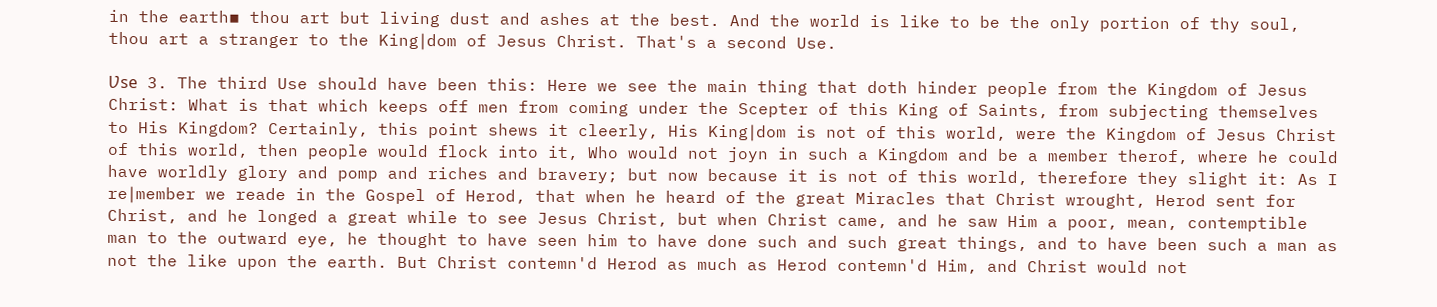in the earth▪ thou art but living dust and ashes at the best. And the world is like to be the only portion of thy soul, thou art a stranger to the King∣dom of Jesus Christ. That's a second Use.

Ʋse 3. The third Use should have been this: Here we see the main thing that doth hinder people from the Kingdom of Jesus Christ: What is that which keeps off men from coming under the Scepter of this King of Saints, from subjecting themselves to His Kingdom? Certainly, this point shews it cleerly, His King∣dom is not of this world, were the Kingdom of Jesus Christ of this world, then people would flock into it, Who would not joyn in such a Kingdom and be a member therof, where he could have worldly glory and pomp and riches and bravery; but now because it is not of this world, therefore they slight it: As I re∣member we reade in the Gospel of Herod, that when he heard of the great Miracles that Christ wrought, Herod sent for Christ, and he longed a great while to see Jesus Christ, but when Christ came, and he saw Him a poor, mean, contemptible man to the outward eye, he thought to have seen him to have done such and such great things, and to have been such a man as not the like upon the earth. But Christ contemn'd Herod as much as Herod contemn'd Him, and Christ would not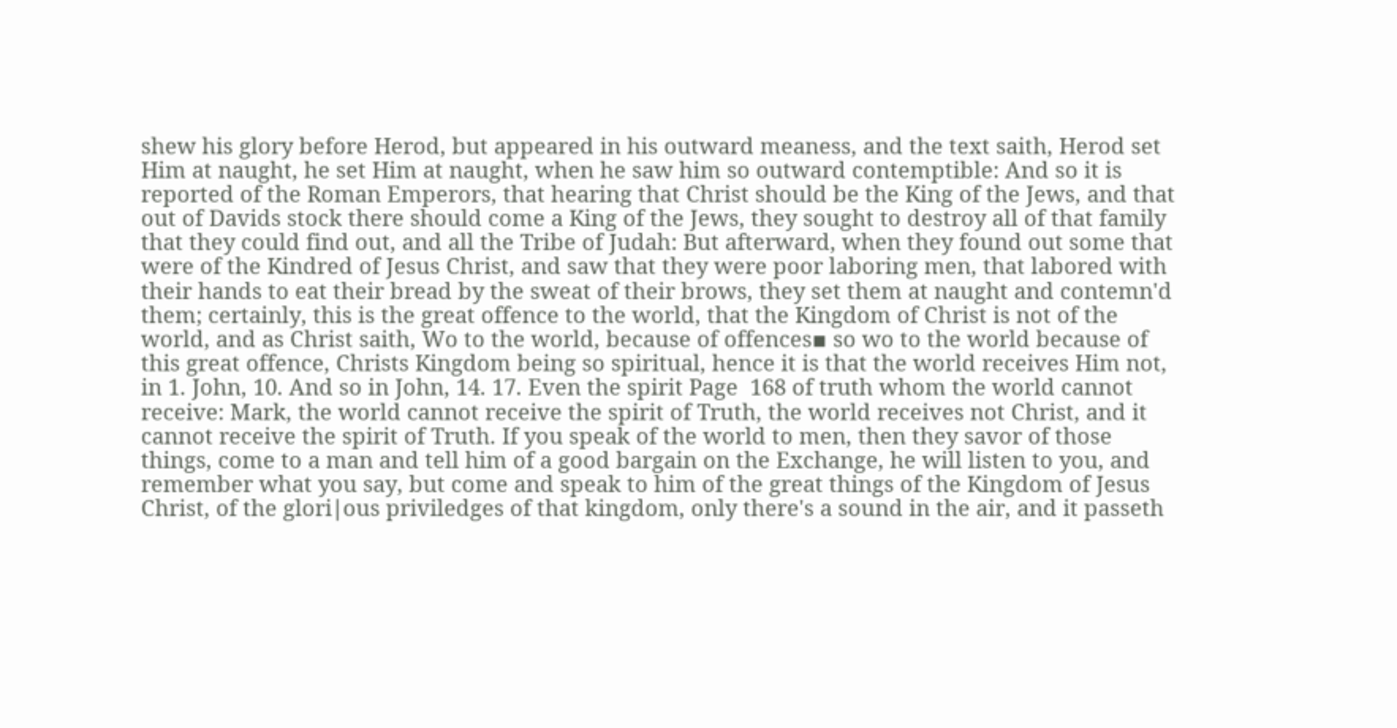shew his glory before Herod, but appeared in his outward meaness, and the text saith, Herod set Him at naught, he set Him at naught, when he saw him so outward contemptible: And so it is reported of the Roman Emperors, that hearing that Christ should be the King of the Jews, and that out of Davids stock there should come a King of the Jews, they sought to destroy all of that family that they could find out, and all the Tribe of Judah: But afterward, when they found out some that were of the Kindred of Jesus Christ, and saw that they were poor laboring men, that labored with their hands to eat their bread by the sweat of their brows, they set them at naught and contemn'd them; certainly, this is the great offence to the world, that the Kingdom of Christ is not of the world, and as Christ saith, Wo to the world, because of offences▪ so wo to the world because of this great offence, Christs Kingdom being so spiritual, hence it is that the world receives Him not, in 1. John, 10. And so in John, 14. 17. Even the spirit Page  168 of truth whom the world cannot receive: Mark, the world cannot receive the spirit of Truth, the world receives not Christ, and it cannot receive the spirit of Truth. If you speak of the world to men, then they savor of those things, come to a man and tell him of a good bargain on the Exchange, he will listen to you, and remember what you say, but come and speak to him of the great things of the Kingdom of Jesus Christ, of the glori∣ous priviledges of that kingdom, only there's a sound in the air, and it passeth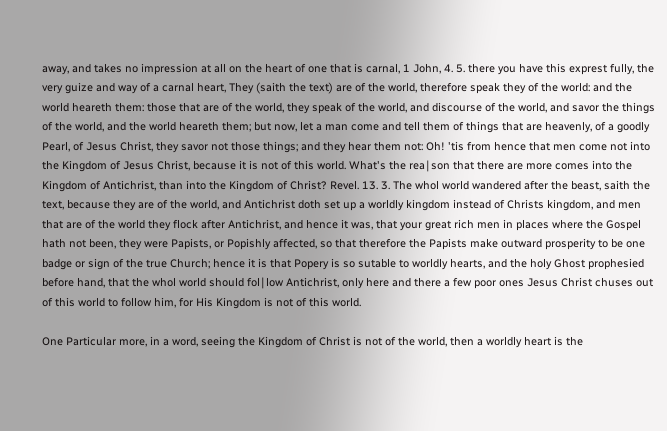away, and takes no impression at all on the heart of one that is carnal, 1 John, 4. 5. there you have this exprest fully, the very guize and way of a carnal heart, They (saith the text) are of the world, therefore speak they of the world: and the world heareth them: those that are of the world, they speak of the world, and discourse of the world, and savor the things of the world, and the world heareth them; but now, let a man come and tell them of things that are heavenly, of a goodly Pearl, of Jesus Christ, they savor not those things; and they hear them not: Oh! 'tis from hence that men come not into the Kingdom of Jesus Christ, because it is not of this world. What's the rea∣son that there are more comes into the Kingdom of Antichrist, than into the Kingdom of Christ? Revel. 13. 3. The whol world wandered after the beast, saith the text, because they are of the world, and Antichrist doth set up a worldly kingdom instead of Christs kingdom, and men that are of the world they flock after Antichrist, and hence it was, that your great rich men in places where the Gospel hath not been, they were Papists, or Popishly affected, so that therefore the Papists make outward prosperity to be one badge or sign of the true Church; hence it is that Popery is so sutable to worldly hearts, and the holy Ghost prophesied before hand, that the whol world should fol∣low Antichrist, only here and there a few poor ones Jesus Christ chuses out of this world to follow him, for His Kingdom is not of this world.

One Particular more, in a word, seeing the Kingdom of Christ is not of the world, then a worldly heart is the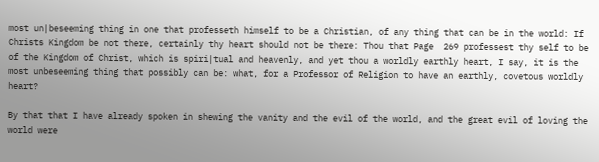most un∣beseeming thing in one that professeth himself to be a Christian, of any thing that can be in the world: If Christs Kingdom be not there, certainly thy heart should not be there: Thou that Page  269 professest thy self to be of the Kingdom of Christ, which is spiri∣tual and heavenly, and yet thou a worldly earthly heart, I say, it is the most unbeseeming thing that possibly can be: what, for a Professor of Religion to have an earthly, covetous worldly heart?

By that that I have already spoken in shewing the vanity and the evil of the world, and the great evil of loving the world were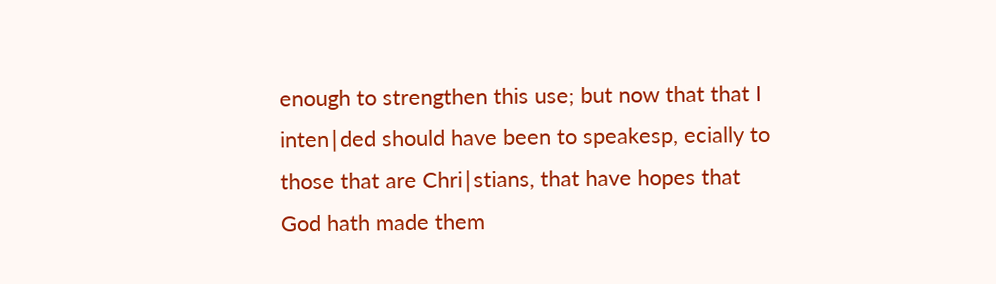enough to strengthen this use; but now that that I inten∣ded should have been to speakesp, ecially to those that are Chri∣stians, that have hopes that God hath made them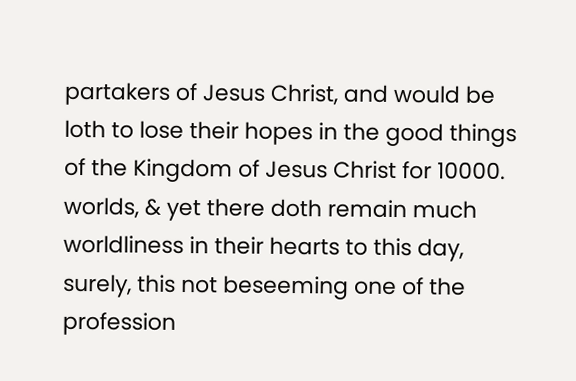partakers of Jesus Christ, and would be loth to lose their hopes in the good things of the Kingdom of Jesus Christ for 10000. worlds, & yet there doth remain much worldliness in their hearts to this day, surely, this not beseeming one of the profession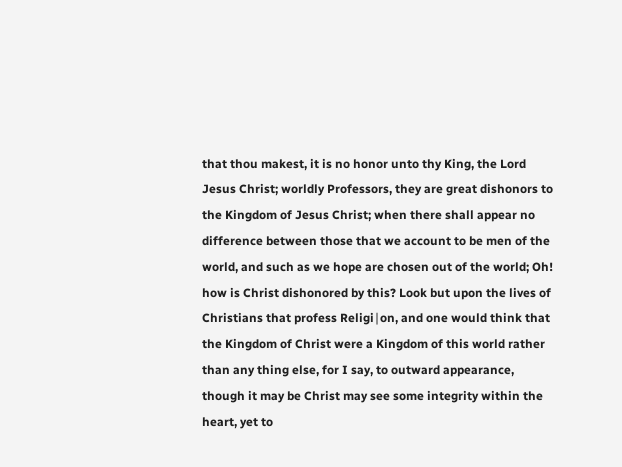that thou makest, it is no honor unto thy King, the Lord Jesus Christ; worldly Professors, they are great dishonors to the Kingdom of Jesus Christ; when there shall appear no difference between those that we account to be men of the world, and such as we hope are chosen out of the world; Oh! how is Christ dishonored by this? Look but upon the lives of Christians that profess Religi∣on, and one would think that the Kingdom of Christ were a Kingdom of this world rather than any thing else, for I say, to outward appearance, though it may be Christ may see some integrity within the heart, yet to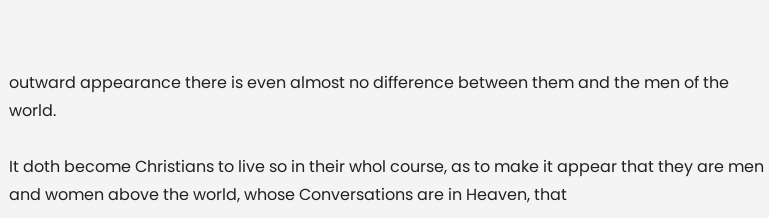outward appearance there is even almost no difference between them and the men of the world.

It doth become Christians to live so in their whol course, as to make it appear that they are men and women above the world, whose Conversations are in Heaven, that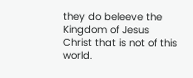they do beleeve the Kingdom of Jesus Christ that is not of this world.